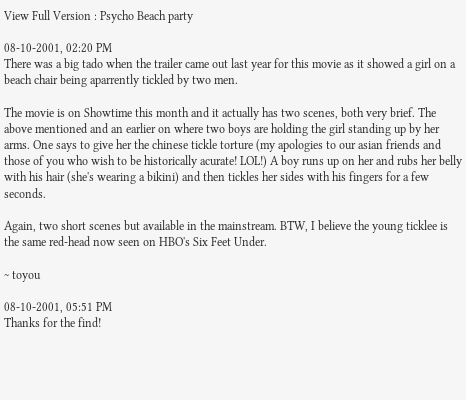View Full Version : Psycho Beach party

08-10-2001, 02:20 PM
There was a big tado when the trailer came out last year for this movie as it showed a girl on a beach chair being aparrently tickled by two men.

The movie is on Showtime this month and it actually has two scenes, both very brief. The above mentioned and an earlier on where two boys are holding the girl standing up by her arms. One says to give her the chinese tickle torture (my apologies to our asian friends and those of you who wish to be historically acurate! LOL!) A boy runs up on her and rubs her belly with his hair (she's wearing a bikini) and then tickles her sides with his fingers for a few seconds.

Again, two short scenes but available in the mainstream. BTW, I believe the young ticklee is the same red-head now seen on HBO's Six Feet Under.

~ toyou

08-10-2001, 05:51 PM
Thanks for the find!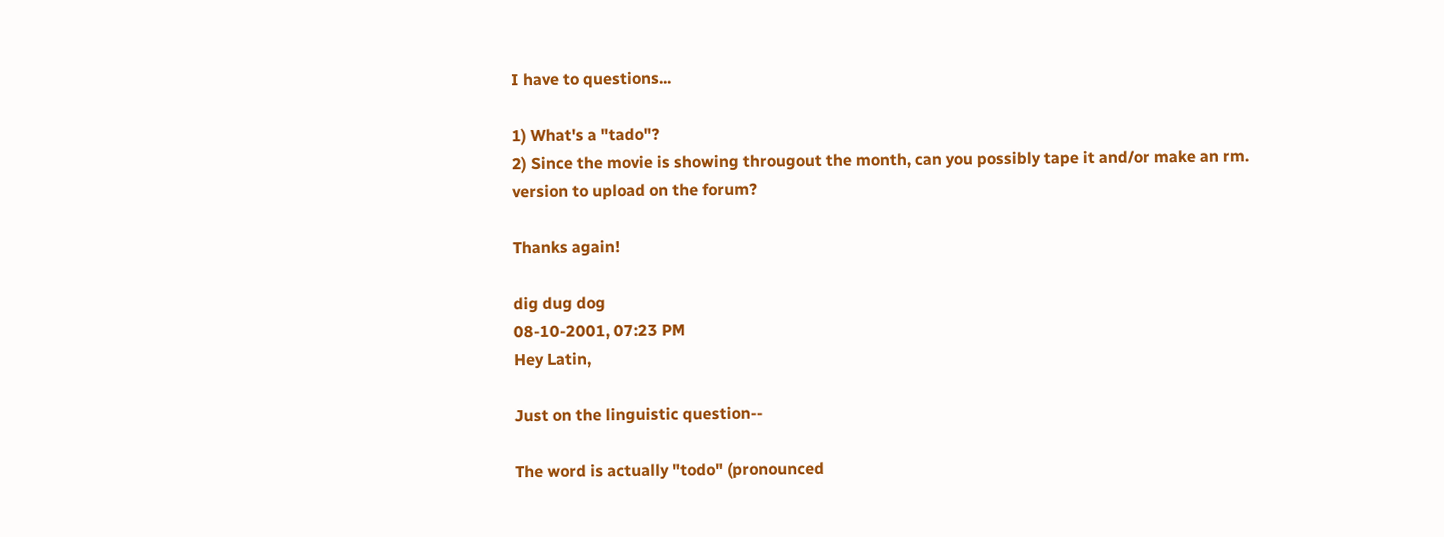I have to questions...

1) What's a "tado"?
2) Since the movie is showing througout the month, can you possibly tape it and/or make an rm. version to upload on the forum?

Thanks again!

dig dug dog
08-10-2001, 07:23 PM
Hey Latin,

Just on the linguistic question--

The word is actually "todo" (pronounced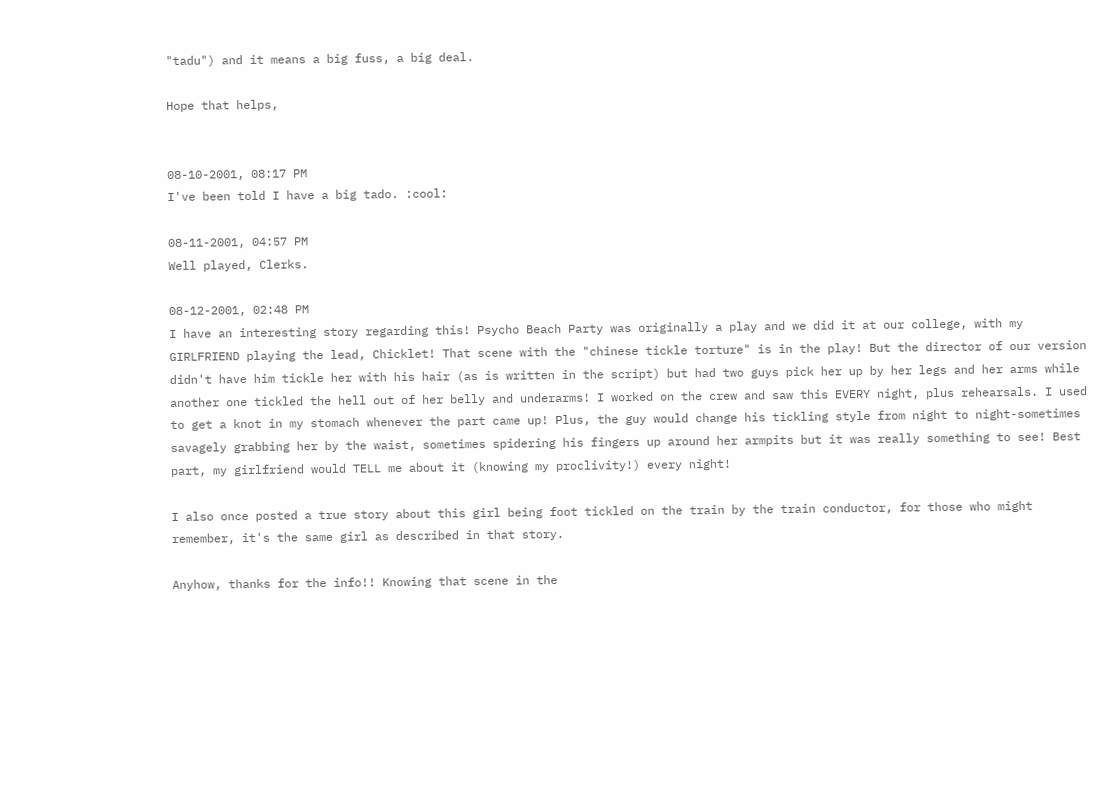"tadu") and it means a big fuss, a big deal.

Hope that helps,


08-10-2001, 08:17 PM
I've been told I have a big tado. :cool:

08-11-2001, 04:57 PM
Well played, Clerks.

08-12-2001, 02:48 PM
I have an interesting story regarding this! Psycho Beach Party was originally a play and we did it at our college, with my GIRLFRIEND playing the lead, Chicklet! That scene with the "chinese tickle torture" is in the play! But the director of our version didn't have him tickle her with his hair (as is written in the script) but had two guys pick her up by her legs and her arms while another one tickled the hell out of her belly and underarms! I worked on the crew and saw this EVERY night, plus rehearsals. I used to get a knot in my stomach whenever the part came up! Plus, the guy would change his tickling style from night to night-sometimes savagely grabbing her by the waist, sometimes spidering his fingers up around her armpits but it was really something to see! Best part, my girlfriend would TELL me about it (knowing my proclivity!) every night!

I also once posted a true story about this girl being foot tickled on the train by the train conductor, for those who might remember, it's the same girl as described in that story.

Anyhow, thanks for the info!! Knowing that scene in the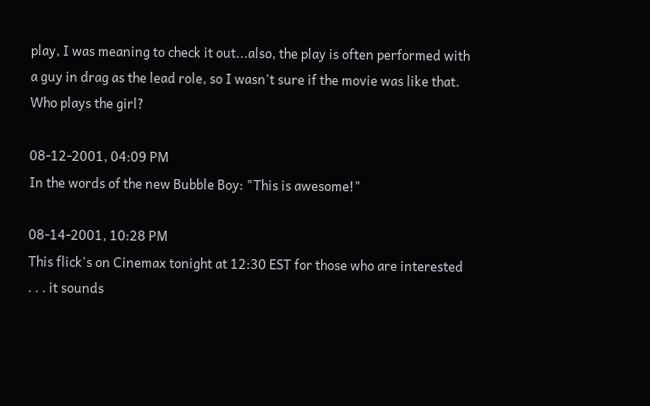play, I was meaning to check it out...also, the play is often performed with a guy in drag as the lead role, so I wasn't sure if the movie was like that. Who plays the girl?

08-12-2001, 04:09 PM
In the words of the new Bubble Boy: "This is awesome!"

08-14-2001, 10:28 PM
This flick's on Cinemax tonight at 12:30 EST for those who are interested . . . it sounds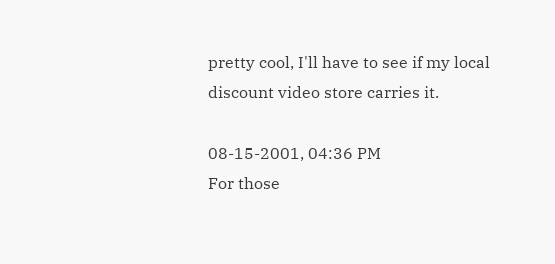pretty cool, I'll have to see if my local discount video store carries it.

08-15-2001, 04:36 PM
For those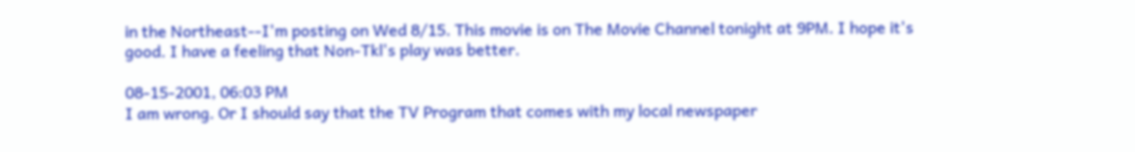in the Northeast--I'm posting on Wed 8/15. This movie is on The Movie Channel tonight at 9PM. I hope it's good. I have a feeling that Non-Tkl's play was better.

08-15-2001, 06:03 PM
I am wrong. Or I should say that the TV Program that comes with my local newspaper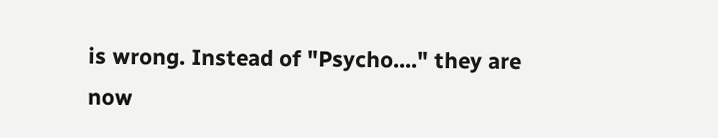is wrong. Instead of "Psycho...." they are now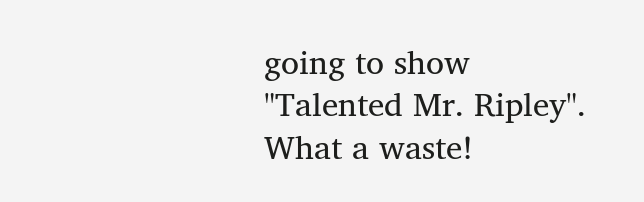going to show "Talented Mr. Ripley". What a waste!